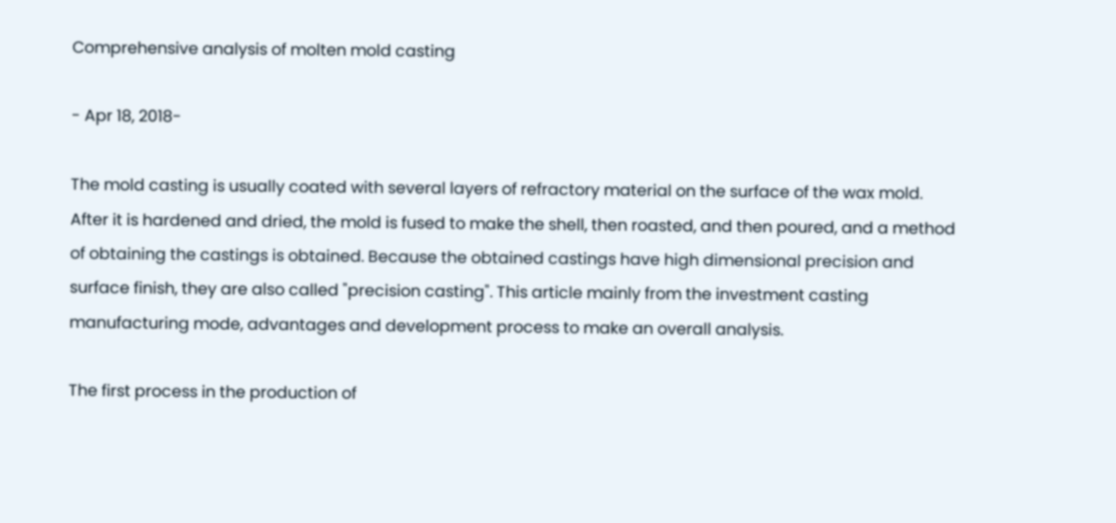Comprehensive analysis of molten mold casting

- Apr 18, 2018-

The mold casting is usually coated with several layers of refractory material on the surface of the wax mold. After it is hardened and dried, the mold is fused to make the shell, then roasted, and then poured, and a method of obtaining the castings is obtained. Because the obtained castings have high dimensional precision and surface finish, they are also called "precision casting". This article mainly from the investment casting manufacturing mode, advantages and development process to make an overall analysis.

The first process in the production of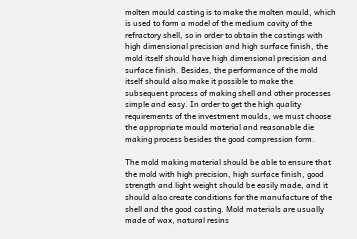molten mould casting is to make the molten mould, which is used to form a model of the medium cavity of the refractory shell, so in order to obtain the castings with high dimensional precision and high surface finish, the mold itself should have high dimensional precision and surface finish. Besides, the performance of the mold itself should also make it possible to make the subsequent process of making shell and other processes simple and easy. In order to get the high quality requirements of the investment moulds, we must choose the appropriate mould material and reasonable die making process besides the good compression form.

The mold making material should be able to ensure that the mold with high precision, high surface finish, good strength and light weight should be easily made, and it should also create conditions for the manufacture of the shell and the good casting. Mold materials are usually made of wax, natural resins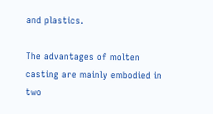and plastics.

The advantages of molten casting are mainly embodied in two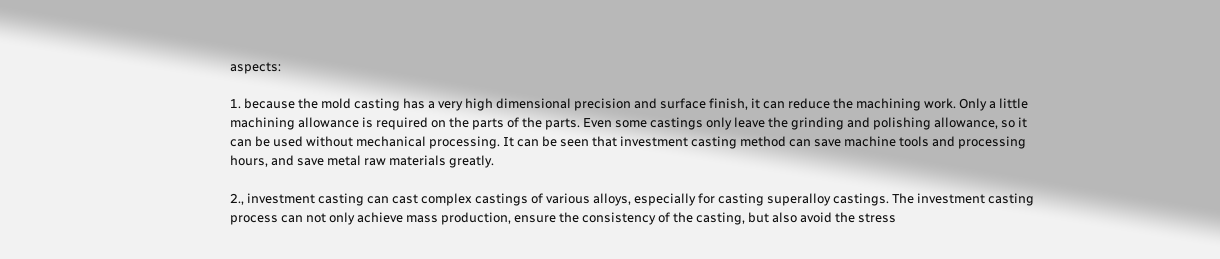aspects:

1. because the mold casting has a very high dimensional precision and surface finish, it can reduce the machining work. Only a little machining allowance is required on the parts of the parts. Even some castings only leave the grinding and polishing allowance, so it can be used without mechanical processing. It can be seen that investment casting method can save machine tools and processing hours, and save metal raw materials greatly.

2., investment casting can cast complex castings of various alloys, especially for casting superalloy castings. The investment casting process can not only achieve mass production, ensure the consistency of the casting, but also avoid the stress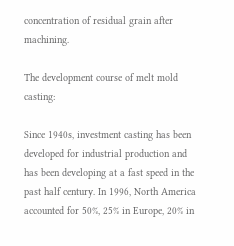concentration of residual grain after machining.

The development course of melt mold casting:

Since 1940s, investment casting has been developed for industrial production and has been developing at a fast speed in the past half century. In 1996, North America accounted for 50%, 25% in Europe, 20% in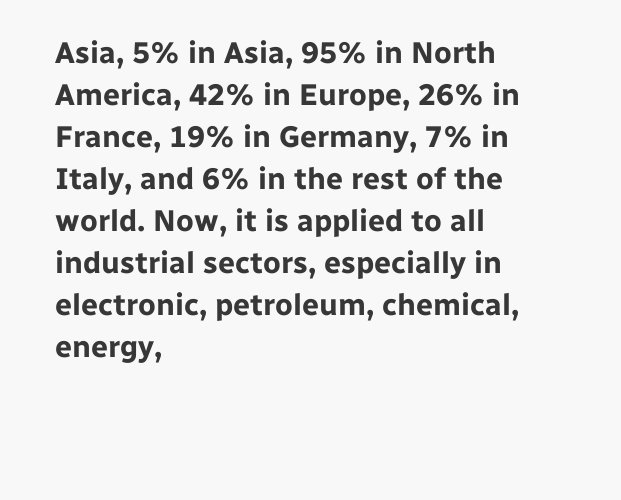Asia, 5% in Asia, 95% in North America, 42% in Europe, 26% in France, 19% in Germany, 7% in Italy, and 6% in the rest of the world. Now, it is applied to all industrial sectors, especially in electronic, petroleum, chemical, energy,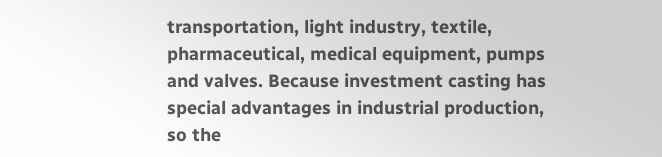transportation, light industry, textile, pharmaceutical, medical equipment, pumps and valves. Because investment casting has special advantages in industrial production, so the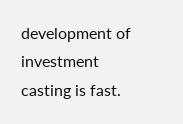development of investment casting is fast.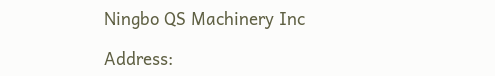Ningbo QS Machinery Inc

Address: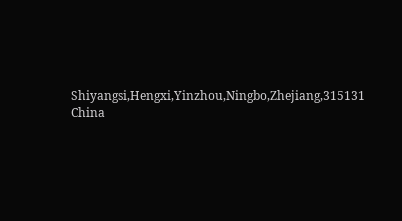Shiyangsi,Hengxi,Yinzhou,Ningbo,Zhejiang,315131 China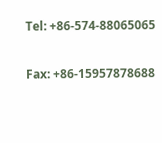Tel: +86-574-88065065

Fax: +86-15957878688